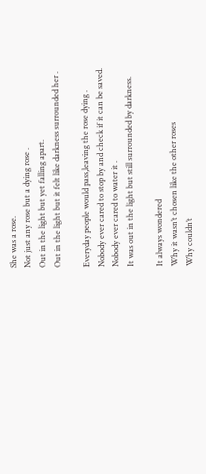She was a rose.
Not just any rose but a dying rose .
Out in the light but yet falling apart.
Out in the light but it felt like darkness surrounded her .

Everyday people would pass,leaving the rose dying .
Nobody ever cared to stop by and check if it can be saved.
Nobody ever cared to water it .
It was out in the light but still surrounded by darkness.

It always wondered
Why it wasn’t chosen like the other roses
Why couldn’t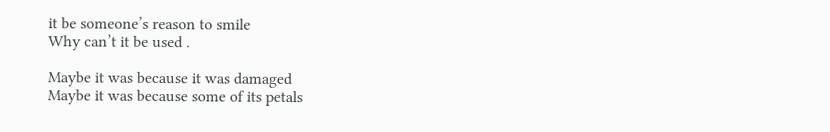it be someone’s reason to smile
Why can’t it be used .

Maybe it was because it was damaged
Maybe it was because some of its petals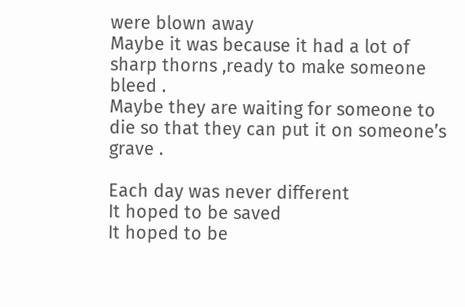were blown away
Maybe it was because it had a lot of sharp thorns ,ready to make someone bleed .
Maybe they are waiting for someone to die so that they can put it on someone’s grave .

Each day was never different
It hoped to be saved
It hoped to be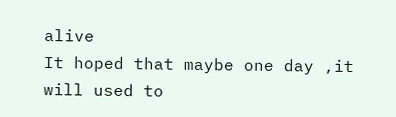alive
It hoped that maybe one day ,it will used to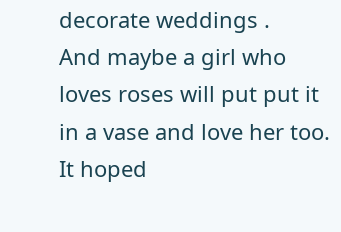decorate weddings .
And maybe a girl who loves roses will put put it in a vase and love her too.
It hoped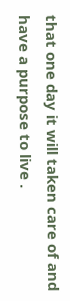that one day it will taken care of and have a purpose to live .